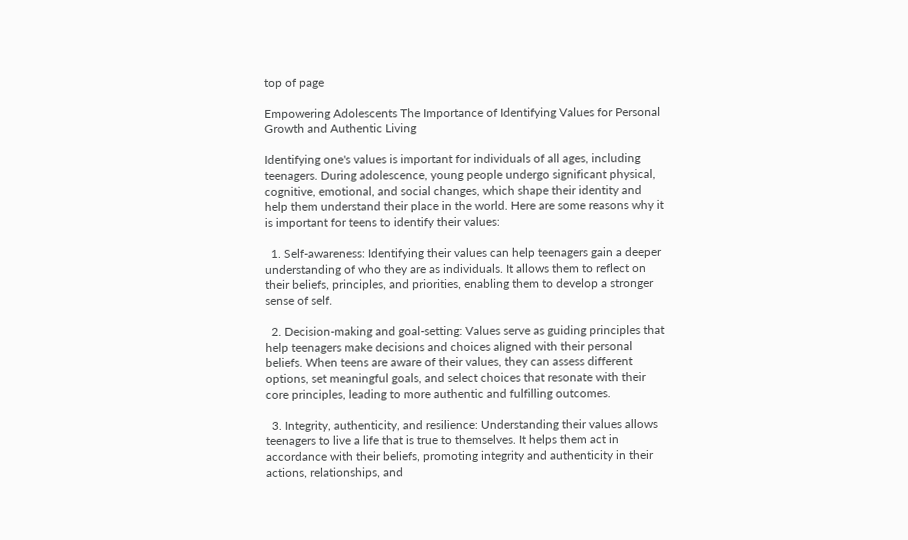top of page

Empowering Adolescents The Importance of Identifying Values for Personal Growth and Authentic Living

Identifying one's values is important for individuals of all ages, including teenagers. During adolescence, young people undergo significant physical, cognitive, emotional, and social changes, which shape their identity and help them understand their place in the world. Here are some reasons why it is important for teens to identify their values:

  1. Self-awareness: Identifying their values can help teenagers gain a deeper understanding of who they are as individuals. It allows them to reflect on their beliefs, principles, and priorities, enabling them to develop a stronger sense of self.

  2. Decision-making and goal-setting: Values serve as guiding principles that help teenagers make decisions and choices aligned with their personal beliefs. When teens are aware of their values, they can assess different options, set meaningful goals, and select choices that resonate with their core principles, leading to more authentic and fulfilling outcomes.

  3. Integrity, authenticity, and resilience: Understanding their values allows teenagers to live a life that is true to themselves. It helps them act in accordance with their beliefs, promoting integrity and authenticity in their actions, relationships, and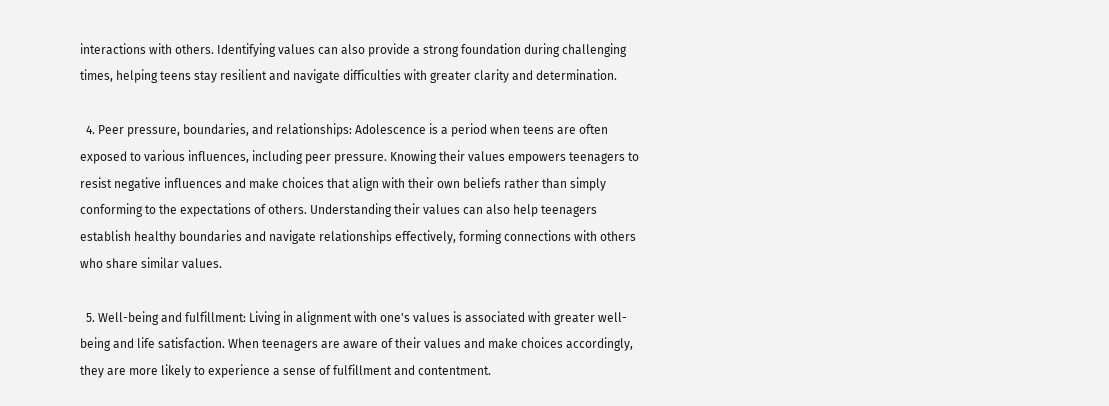interactions with others. Identifying values can also provide a strong foundation during challenging times, helping teens stay resilient and navigate difficulties with greater clarity and determination.

  4. Peer pressure, boundaries, and relationships: Adolescence is a period when teens are often exposed to various influences, including peer pressure. Knowing their values empowers teenagers to resist negative influences and make choices that align with their own beliefs rather than simply conforming to the expectations of others. Understanding their values can also help teenagers establish healthy boundaries and navigate relationships effectively, forming connections with others who share similar values.

  5. Well-being and fulfillment: Living in alignment with one's values is associated with greater well-being and life satisfaction. When teenagers are aware of their values and make choices accordingly, they are more likely to experience a sense of fulfillment and contentment.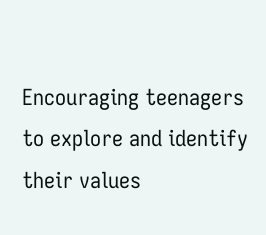Encouraging teenagers to explore and identify their values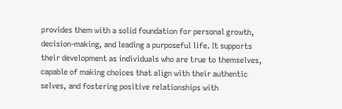provides them with a solid foundation for personal growth, decision-making, and leading a purposeful life. It supports their development as individuals who are true to themselves, capable of making choices that align with their authentic selves, and fostering positive relationships with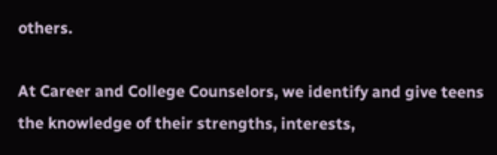others.

At Career and College Counselors, we identify and give teens the knowledge of their strengths, interests,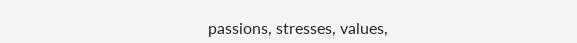passions, stresses, values,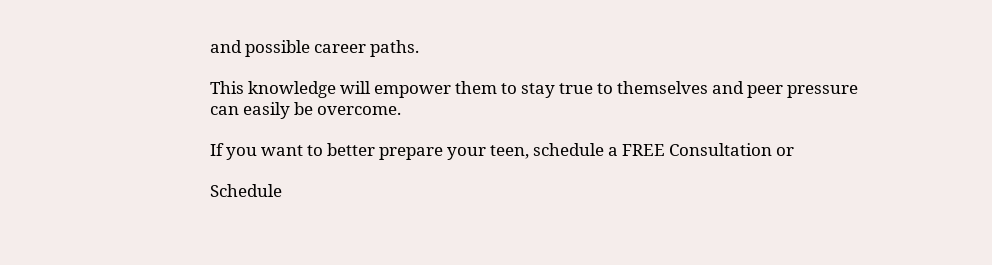and possible career paths.

This knowledge will empower them to stay true to themselves and peer pressure can easily be overcome.

If you want to better prepare your teen, schedule a FREE Consultation or

Schedule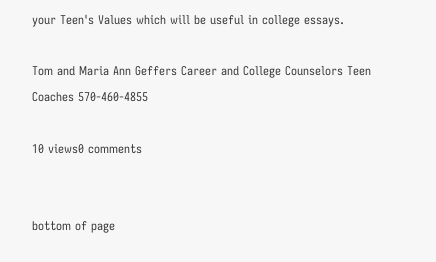your Teen's Values which will be useful in college essays.

Tom and Maria Ann Geffers Career and College Counselors Teen Coaches 570-460-4855

10 views0 comments


bottom of page